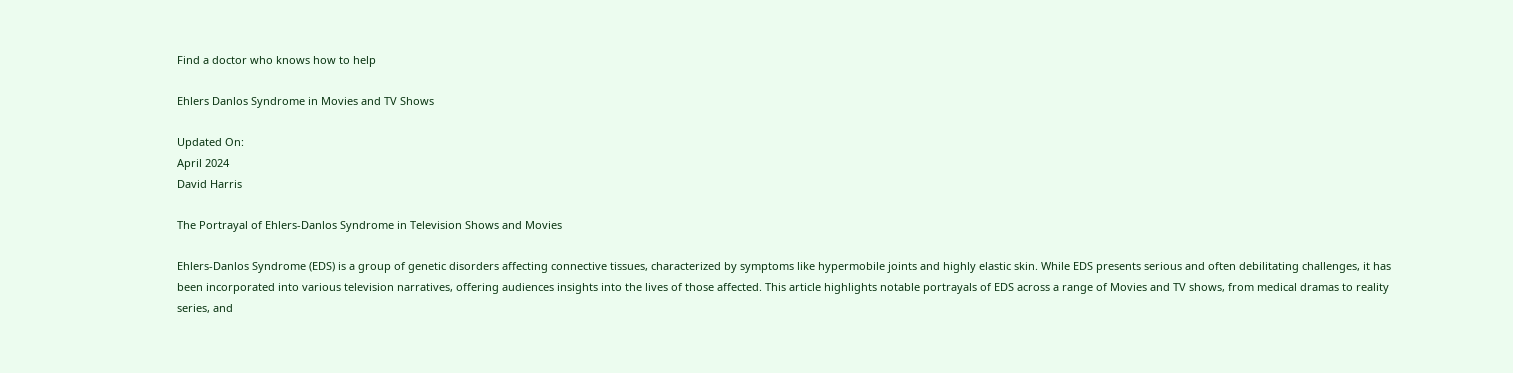Find a doctor who knows how to help

Ehlers Danlos Syndrome in Movies and TV Shows

Updated On:
April 2024
David Harris

The Portrayal of Ehlers-Danlos Syndrome in Television Shows and Movies

Ehlers-Danlos Syndrome (EDS) is a group of genetic disorders affecting connective tissues, characterized by symptoms like hypermobile joints and highly elastic skin. While EDS presents serious and often debilitating challenges, it has been incorporated into various television narratives, offering audiences insights into the lives of those affected. This article highlights notable portrayals of EDS across a range of Movies and TV shows, from medical dramas to reality series, and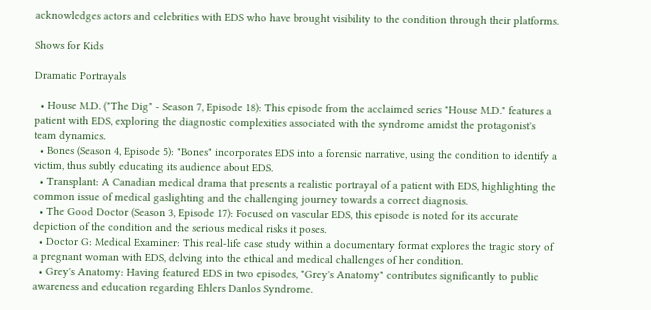acknowledges actors and celebrities with EDS who have brought visibility to the condition through their platforms.

Shows for Kids

Dramatic Portrayals

  • House M.D. ("The Dig" - Season 7, Episode 18): This episode from the acclaimed series "House M.D." features a patient with EDS, exploring the diagnostic complexities associated with the syndrome amidst the protagonist's team dynamics.
  • Bones (Season 4, Episode 5): "Bones" incorporates EDS into a forensic narrative, using the condition to identify a victim, thus subtly educating its audience about EDS.
  • Transplant: A Canadian medical drama that presents a realistic portrayal of a patient with EDS, highlighting the common issue of medical gaslighting and the challenging journey towards a correct diagnosis.
  • The Good Doctor (Season 3, Episode 17): Focused on vascular EDS, this episode is noted for its accurate depiction of the condition and the serious medical risks it poses.
  • Doctor G: Medical Examiner: This real-life case study within a documentary format explores the tragic story of a pregnant woman with EDS, delving into the ethical and medical challenges of her condition.
  • Grey's Anatomy: Having featured EDS in two episodes, "Grey's Anatomy" contributes significantly to public awareness and education regarding Ehlers Danlos Syndrome.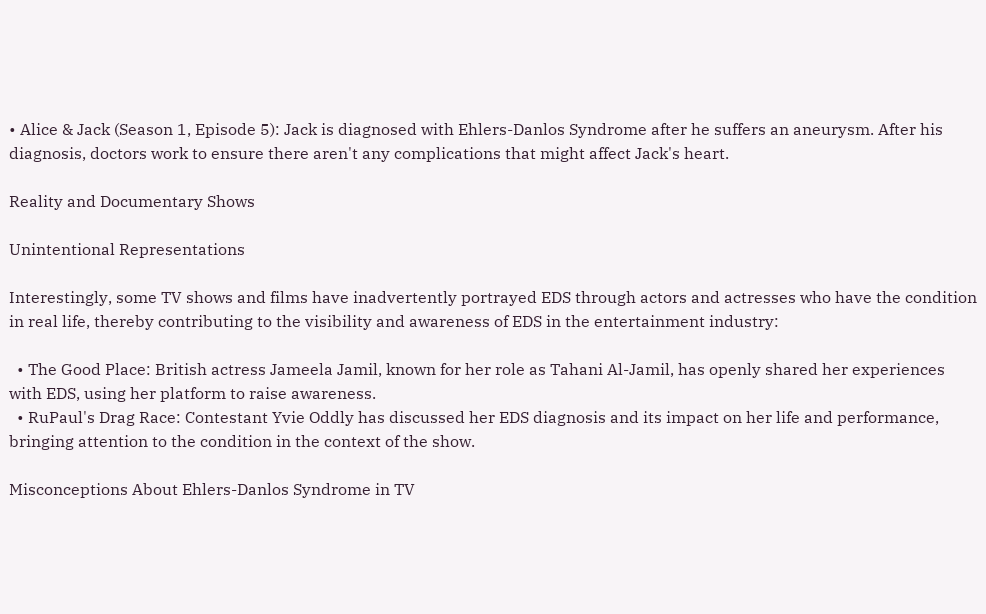• Alice & Jack (Season 1, Episode 5): Jack is diagnosed with Ehlers-Danlos Syndrome after he suffers an aneurysm. After his diagnosis, doctors work to ensure there aren't any complications that might affect Jack's heart.

Reality and Documentary Shows

Unintentional Representations

Interestingly, some TV shows and films have inadvertently portrayed EDS through actors and actresses who have the condition in real life, thereby contributing to the visibility and awareness of EDS in the entertainment industry:

  • The Good Place: British actress Jameela Jamil, known for her role as Tahani Al-Jamil, has openly shared her experiences with EDS, using her platform to raise awareness.
  • RuPaul's Drag Race: Contestant Yvie Oddly has discussed her EDS diagnosis and its impact on her life and performance, bringing attention to the condition in the context of the show.

Misconceptions About Ehlers-Danlos Syndrome in TV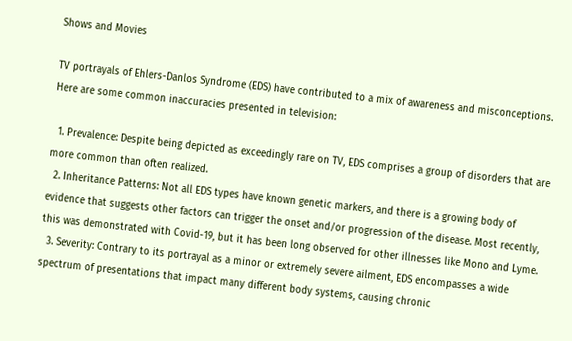Shows and Movies

TV portrayals of Ehlers-Danlos Syndrome (EDS) have contributed to a mix of awareness and misconceptions. Here are some common inaccuracies presented in television:

  1. Prevalence: Despite being depicted as exceedingly rare on TV, EDS comprises a group of disorders that are more common than often realized.
  2. Inheritance Patterns: Not all EDS types have known genetic markers, and there is a growing body of evidence that suggests other factors can trigger the onset and/or progression of the disease. Most recently, this was demonstrated with Covid-19, but it has been long observed for other illnesses like Mono and Lyme.
  3. Severity: Contrary to its portrayal as a minor or extremely severe ailment, EDS encompasses a wide spectrum of presentations that impact many different body systems, causing chronic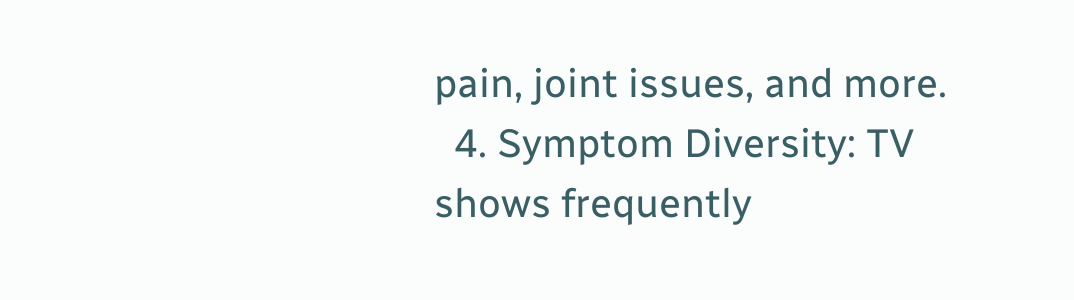pain, joint issues, and more.
  4. Symptom Diversity: TV shows frequently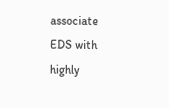associate EDS with highly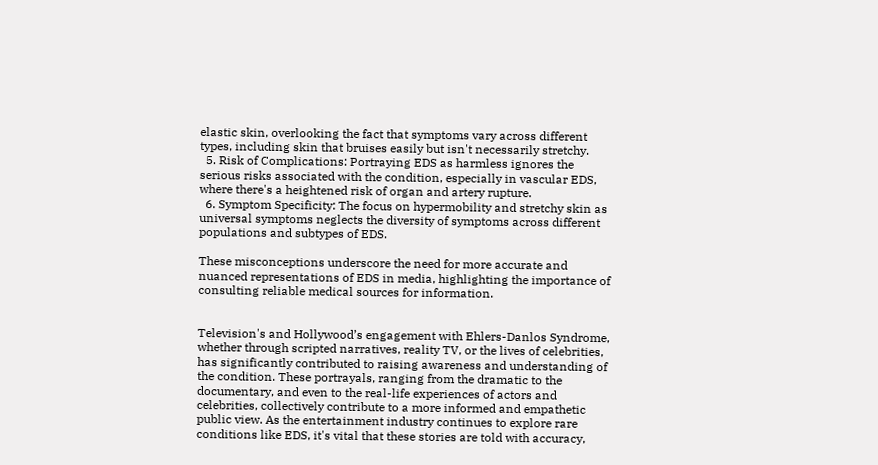elastic skin, overlooking the fact that symptoms vary across different types, including skin that bruises easily but isn't necessarily stretchy.
  5. Risk of Complications: Portraying EDS as harmless ignores the serious risks associated with the condition, especially in vascular EDS, where there's a heightened risk of organ and artery rupture.
  6. Symptom Specificity: The focus on hypermobility and stretchy skin as universal symptoms neglects the diversity of symptoms across different populations and subtypes of EDS.

These misconceptions underscore the need for more accurate and nuanced representations of EDS in media, highlighting the importance of consulting reliable medical sources for information.


Television's and Hollywood’s engagement with Ehlers-Danlos Syndrome, whether through scripted narratives, reality TV, or the lives of celebrities, has significantly contributed to raising awareness and understanding of the condition. These portrayals, ranging from the dramatic to the documentary, and even to the real-life experiences of actors and celebrities, collectively contribute to a more informed and empathetic public view. As the entertainment industry continues to explore rare conditions like EDS, it's vital that these stories are told with accuracy,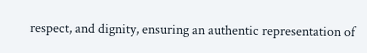respect, and dignity, ensuring an authentic representation of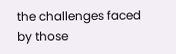the challenges faced by those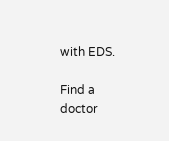with EDS.

Find a doctor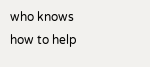who knows how to help